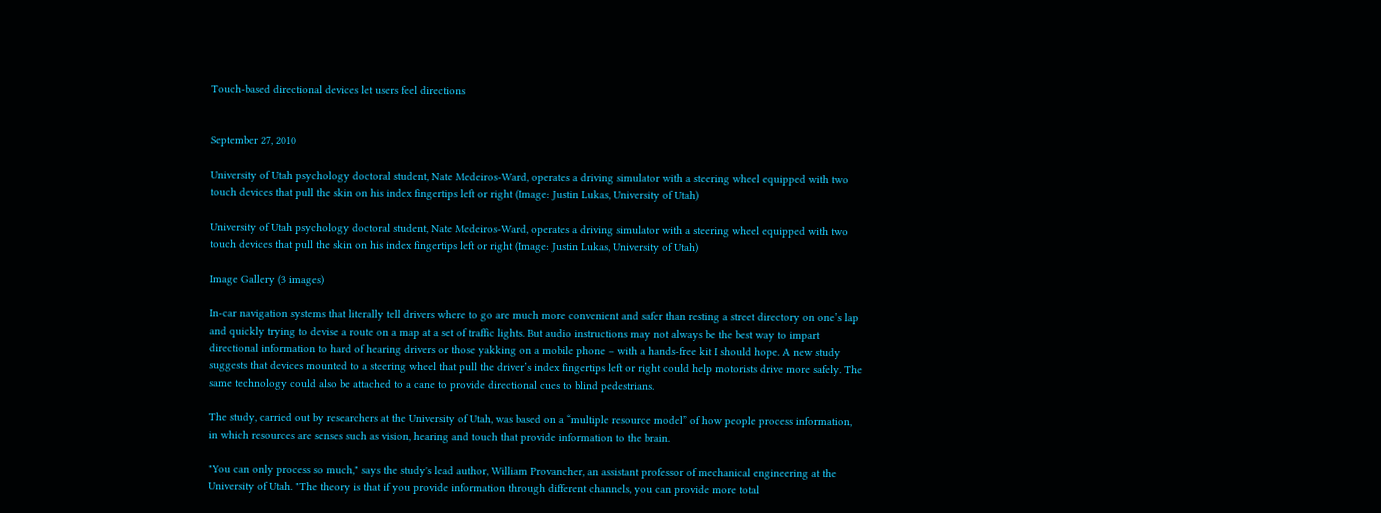Touch-based directional devices let users feel directions


September 27, 2010

University of Utah psychology doctoral student, Nate Medeiros-Ward, operates a driving simulator with a steering wheel equipped with two touch devices that pull the skin on his index fingertips left or right (Image: Justin Lukas, University of Utah)

University of Utah psychology doctoral student, Nate Medeiros-Ward, operates a driving simulator with a steering wheel equipped with two touch devices that pull the skin on his index fingertips left or right (Image: Justin Lukas, University of Utah)

Image Gallery (3 images)

In-car navigation systems that literally tell drivers where to go are much more convenient and safer than resting a street directory on one’s lap and quickly trying to devise a route on a map at a set of traffic lights. But audio instructions may not always be the best way to impart directional information to hard of hearing drivers or those yakking on a mobile phone – with a hands-free kit I should hope. A new study suggests that devices mounted to a steering wheel that pull the driver’s index fingertips left or right could help motorists drive more safely. The same technology could also be attached to a cane to provide directional cues to blind pedestrians.

The study, carried out by researchers at the University of Utah, was based on a “multiple resource model” of how people process information, in which resources are senses such as vision, hearing and touch that provide information to the brain.

"You can only process so much," says the study's lead author, William Provancher, an assistant professor of mechanical engineering at the University of Utah. "The theory is that if you provide information through different channels, you can provide more total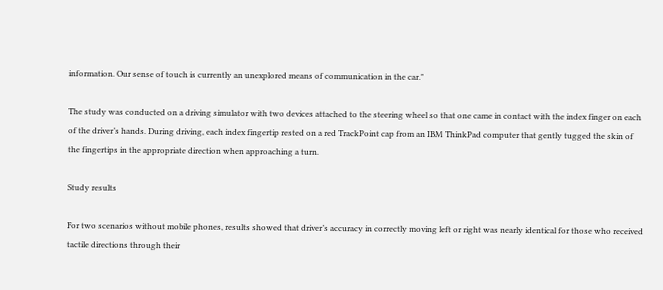information. Our sense of touch is currently an unexplored means of communication in the car."

The study was conducted on a driving simulator with two devices attached to the steering wheel so that one came in contact with the index finger on each of the driver’s hands. During driving, each index fingertip rested on a red TrackPoint cap from an IBM ThinkPad computer that gently tugged the skin of the fingertips in the appropriate direction when approaching a turn.

Study results

For two scenarios without mobile phones, results showed that driver’s accuracy in correctly moving left or right was nearly identical for those who received tactile directions through their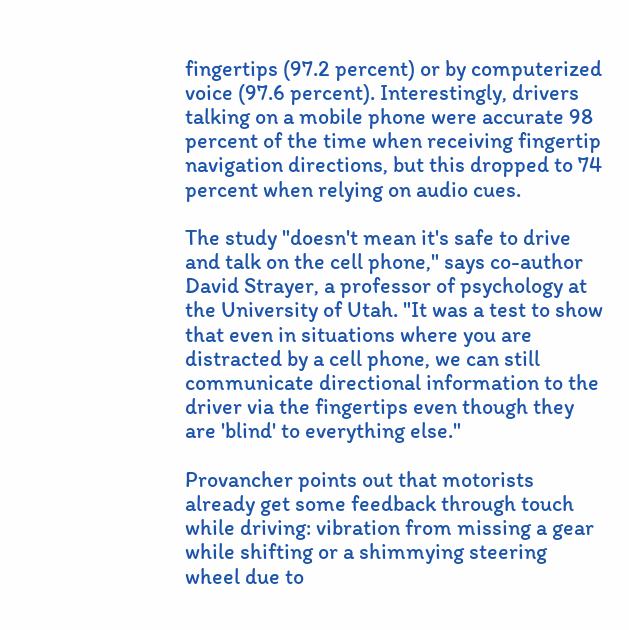fingertips (97.2 percent) or by computerized voice (97.6 percent). Interestingly, drivers talking on a mobile phone were accurate 98 percent of the time when receiving fingertip navigation directions, but this dropped to 74 percent when relying on audio cues.

The study "doesn't mean it's safe to drive and talk on the cell phone," says co-author David Strayer, a professor of psychology at the University of Utah. "It was a test to show that even in situations where you are distracted by a cell phone, we can still communicate directional information to the driver via the fingertips even though they are 'blind' to everything else."

Provancher points out that motorists already get some feedback through touch while driving: vibration from missing a gear while shifting or a shimmying steering wheel due to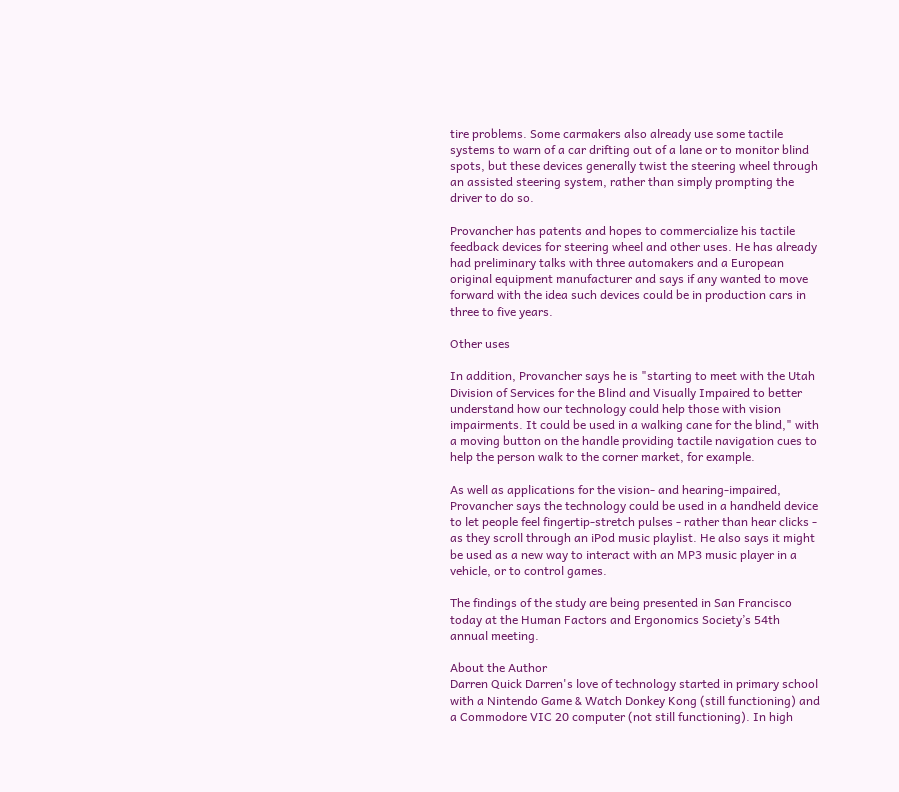tire problems. Some carmakers also already use some tactile systems to warn of a car drifting out of a lane or to monitor blind spots, but these devices generally twist the steering wheel through an assisted steering system, rather than simply prompting the driver to do so.

Provancher has patents and hopes to commercialize his tactile feedback devices for steering wheel and other uses. He has already had preliminary talks with three automakers and a European original equipment manufacturer and says if any wanted to move forward with the idea such devices could be in production cars in three to five years.

Other uses

In addition, Provancher says he is "starting to meet with the Utah Division of Services for the Blind and Visually Impaired to better understand how our technology could help those with vision impairments. It could be used in a walking cane for the blind," with a moving button on the handle providing tactile navigation cues to help the person walk to the corner market, for example.

As well as applications for the vision- and hearing-impaired, Provancher says the technology could be used in a handheld device to let people feel fingertip-stretch pulses - rather than hear clicks - as they scroll through an iPod music playlist. He also says it might be used as a new way to interact with an MP3 music player in a vehicle, or to control games.

The findings of the study are being presented in San Francisco today at the Human Factors and Ergonomics Society’s 54th annual meeting.

About the Author
Darren Quick Darren's love of technology started in primary school with a Nintendo Game & Watch Donkey Kong (still functioning) and a Commodore VIC 20 computer (not still functioning). In high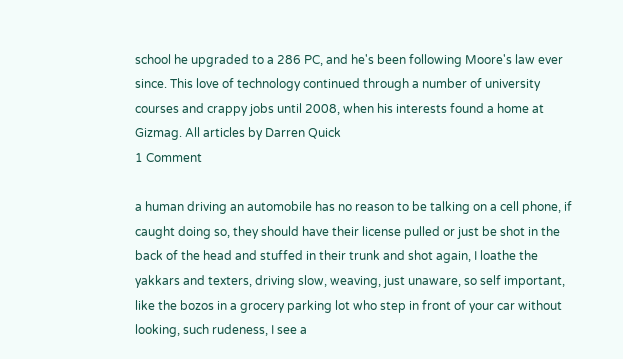school he upgraded to a 286 PC, and he's been following Moore's law ever since. This love of technology continued through a number of university courses and crappy jobs until 2008, when his interests found a home at Gizmag. All articles by Darren Quick
1 Comment

a human driving an automobile has no reason to be talking on a cell phone, if caught doing so, they should have their license pulled or just be shot in the back of the head and stuffed in their trunk and shot again, I loathe the yakkars and texters, driving slow, weaving, just unaware, so self important, like the bozos in a grocery parking lot who step in front of your car without looking, such rudeness, I see a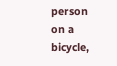person on a bicycle,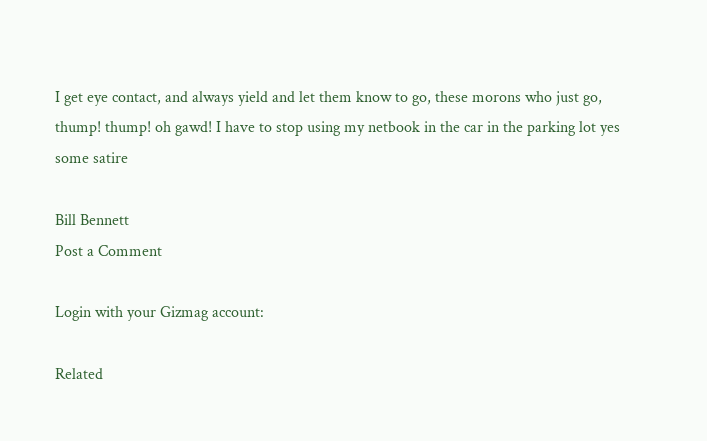I get eye contact, and always yield and let them know to go, these morons who just go, thump! thump! oh gawd! I have to stop using my netbook in the car in the parking lot yes some satire

Bill Bennett
Post a Comment

Login with your Gizmag account:

Related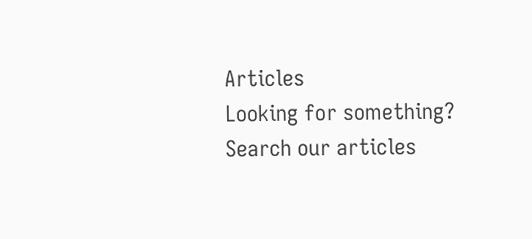Articles
Looking for something? Search our articles